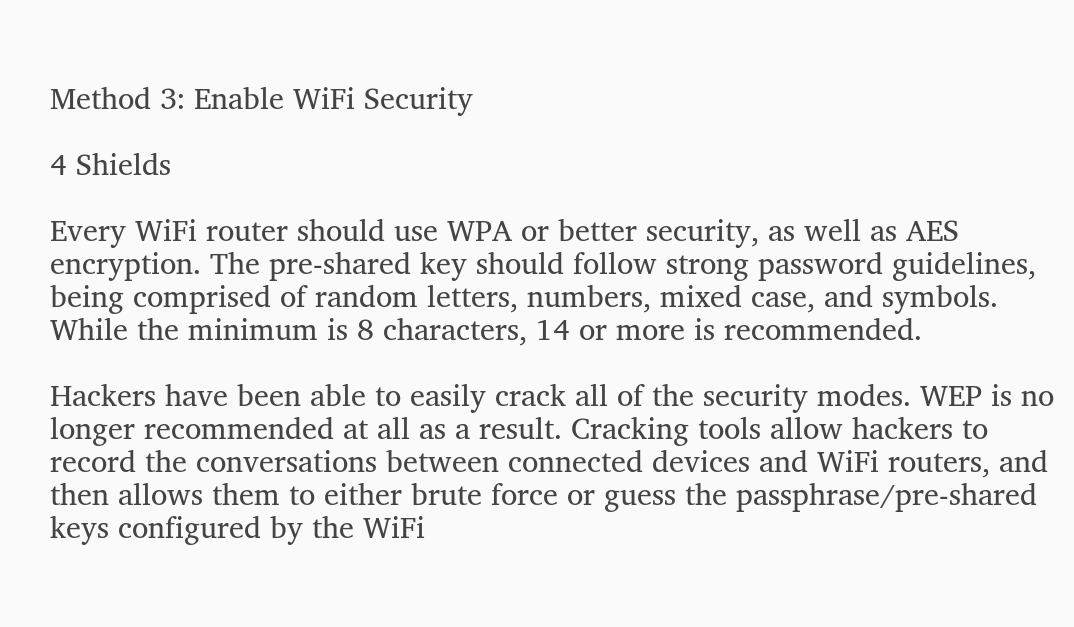Method 3: Enable WiFi Security

4 Shields

Every WiFi router should use WPA or better security, as well as AES encryption. The pre-shared key should follow strong password guidelines, being comprised of random letters, numbers, mixed case, and symbols. While the minimum is 8 characters, 14 or more is recommended.

Hackers have been able to easily crack all of the security modes. WEP is no longer recommended at all as a result. Cracking tools allow hackers to record the conversations between connected devices and WiFi routers, and then allows them to either brute force or guess the passphrase/pre-shared keys configured by the WiFi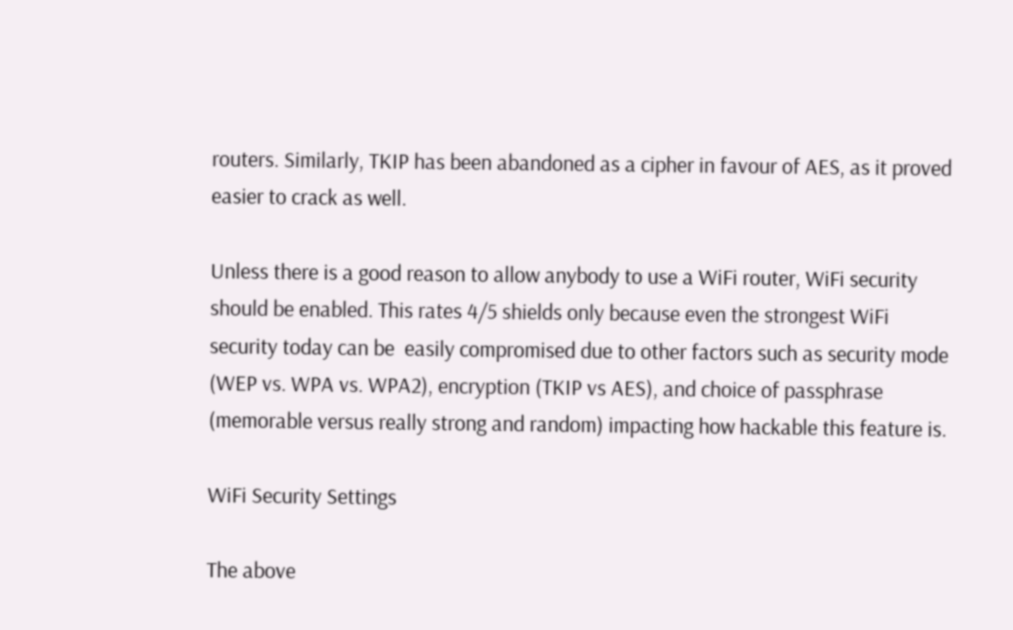routers. Similarly, TKIP has been abandoned as a cipher in favour of AES, as it proved easier to crack as well.

Unless there is a good reason to allow anybody to use a WiFi router, WiFi security should be enabled. This rates 4/5 shields only because even the strongest WiFi security today can be  easily compromised due to other factors such as security mode (WEP vs. WPA vs. WPA2), encryption (TKIP vs AES), and choice of passphrase (memorable versus really strong and random) impacting how hackable this feature is.

WiFi Security Settings

The above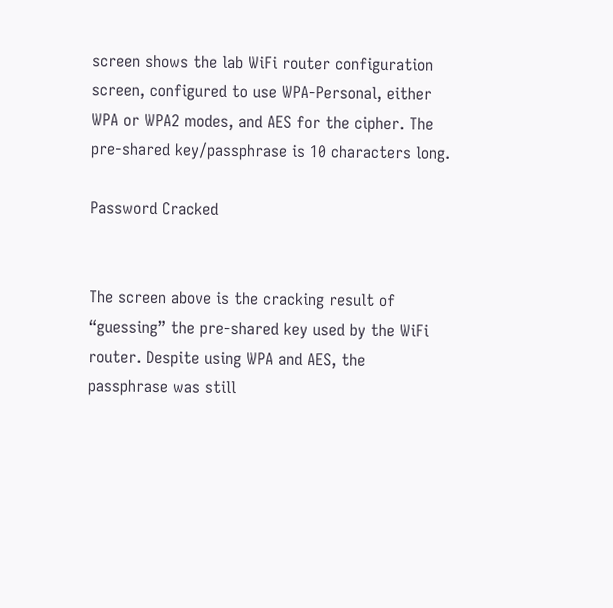screen shows the lab WiFi router configuration screen, configured to use WPA-Personal, either WPA or WPA2 modes, and AES for the cipher. The pre-shared key/passphrase is 10 characters long.

Password Cracked


The screen above is the cracking result of “guessing” the pre-shared key used by the WiFi router. Despite using WPA and AES, the passphrase was still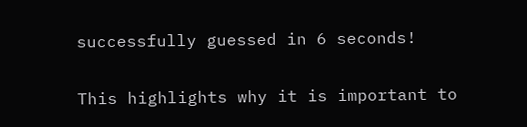successfully guessed in 6 seconds!

This highlights why it is important to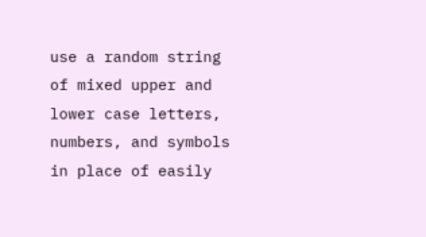use a random string of mixed upper and lower case letters, numbers, and symbols in place of easily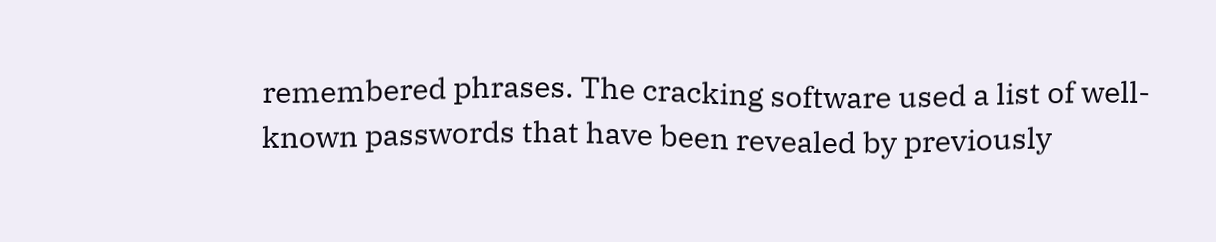remembered phrases. The cracking software used a list of well-known passwords that have been revealed by previously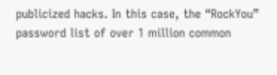publicized hacks. In this case, the “RockYou” password list of over 1 million common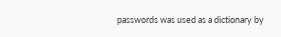passwords was used as a dictionary by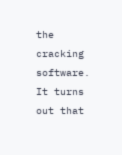the cracking software. It turns out that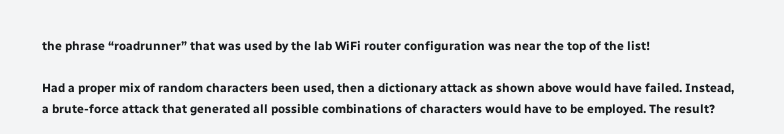the phrase “roadrunner” that was used by the lab WiFi router configuration was near the top of the list!

Had a proper mix of random characters been used, then a dictionary attack as shown above would have failed. Instead, a brute-force attack that generated all possible combinations of characters would have to be employed. The result?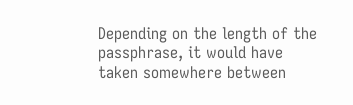Depending on the length of the passphrase, it would have taken somewhere between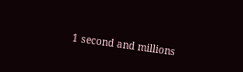1 second and millions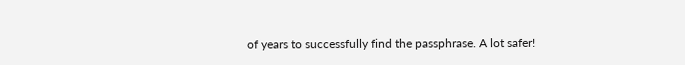of years to successfully find the passphrase. A lot safer!